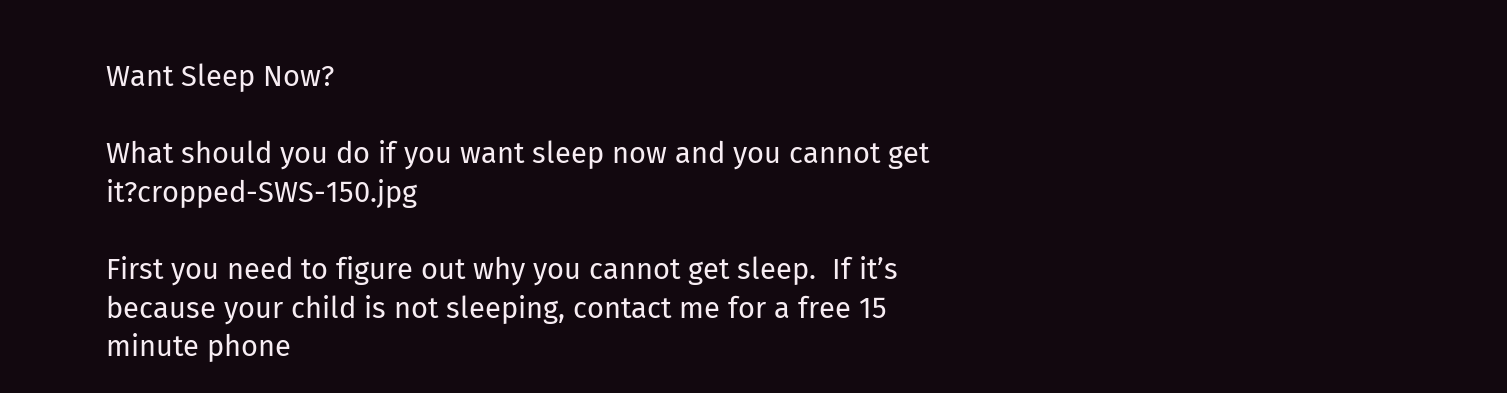Want Sleep Now?

What should you do if you want sleep now and you cannot get it?cropped-SWS-150.jpg

First you need to figure out why you cannot get sleep.  If it’s because your child is not sleeping, contact me for a free 15 minute phone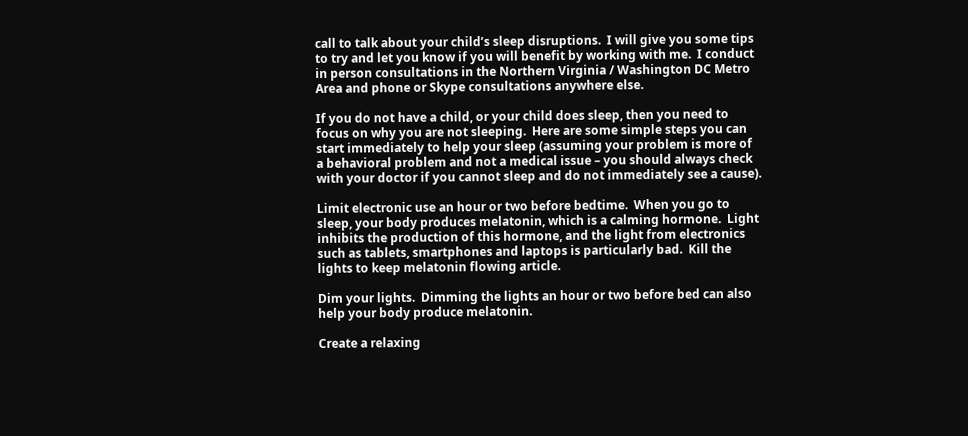call to talk about your child’s sleep disruptions.  I will give you some tips to try and let you know if you will benefit by working with me.  I conduct in person consultations in the Northern Virginia / Washington DC Metro Area and phone or Skype consultations anywhere else.

If you do not have a child, or your child does sleep, then you need to focus on why you are not sleeping.  Here are some simple steps you can start immediately to help your sleep (assuming your problem is more of a behavioral problem and not a medical issue – you should always check with your doctor if you cannot sleep and do not immediately see a cause).

Limit electronic use an hour or two before bedtime.  When you go to sleep, your body produces melatonin, which is a calming hormone.  Light inhibits the production of this hormone, and the light from electronics such as tablets, smartphones and laptops is particularly bad.  Kill the lights to keep melatonin flowing article.

Dim your lights.  Dimming the lights an hour or two before bed can also help your body produce melatonin.

Create a relaxing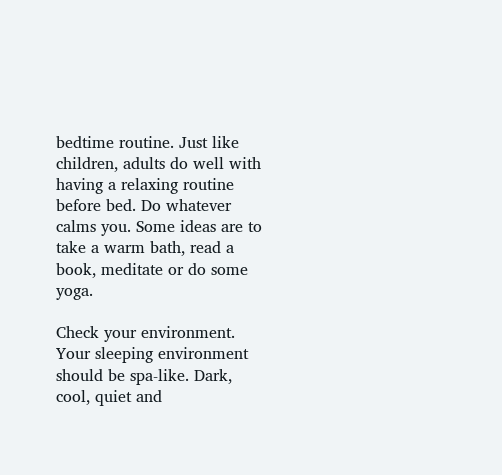bedtime routine. Just like children, adults do well with having a relaxing routine before bed. Do whatever calms you. Some ideas are to take a warm bath, read a book, meditate or do some yoga.

Check your environment. Your sleeping environment should be spa-like. Dark, cool, quiet and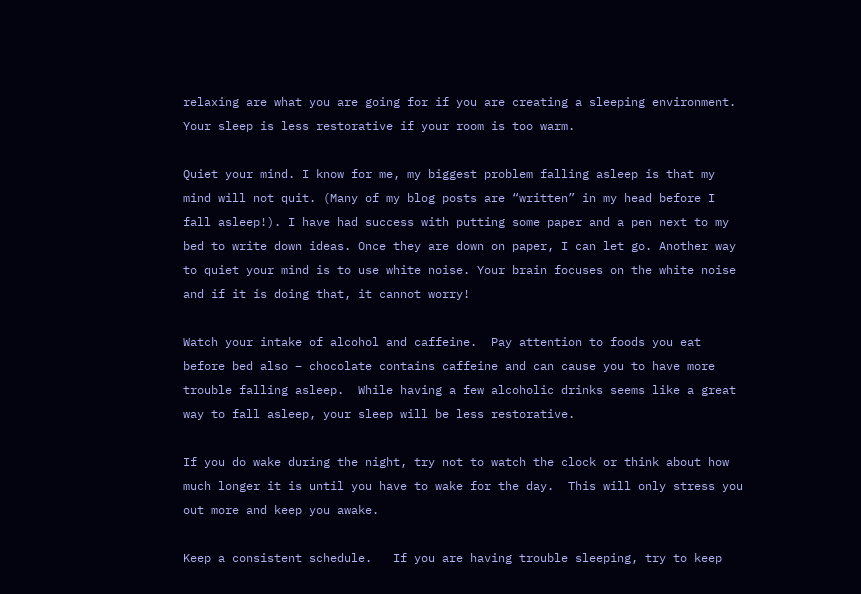relaxing are what you are going for if you are creating a sleeping environment. Your sleep is less restorative if your room is too warm.

Quiet your mind. I know for me, my biggest problem falling asleep is that my mind will not quit. (Many of my blog posts are “written” in my head before I fall asleep!). I have had success with putting some paper and a pen next to my bed to write down ideas. Once they are down on paper, I can let go. Another way to quiet your mind is to use white noise. Your brain focuses on the white noise and if it is doing that, it cannot worry!

Watch your intake of alcohol and caffeine.  Pay attention to foods you eat before bed also – chocolate contains caffeine and can cause you to have more trouble falling asleep.  While having a few alcoholic drinks seems like a great way to fall asleep, your sleep will be less restorative.

If you do wake during the night, try not to watch the clock or think about how much longer it is until you have to wake for the day.  This will only stress you out more and keep you awake.

Keep a consistent schedule.   If you are having trouble sleeping, try to keep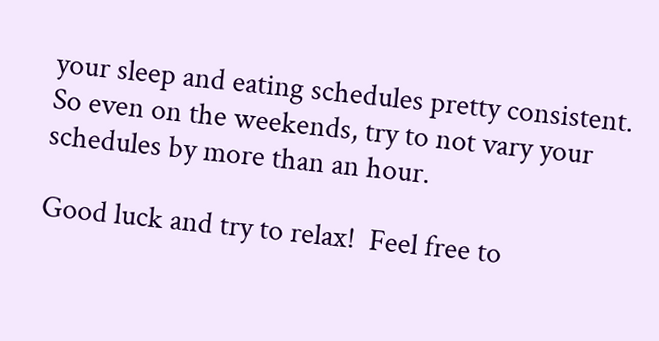your sleep and eating schedules pretty consistent.  So even on the weekends, try to not vary your schedules by more than an hour.

Good luck and try to relax!  Feel free to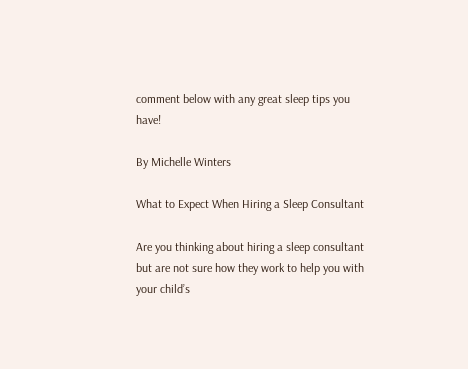comment below with any great sleep tips you have!

By Michelle Winters

What to Expect When Hiring a Sleep Consultant

Are you thinking about hiring a sleep consultant but are not sure how they work to help you with your child’s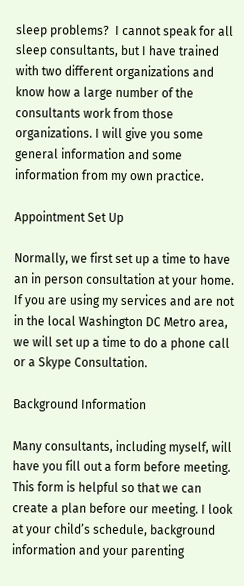sleep problems?  I cannot speak for all sleep consultants, but I have trained with two different organizations and know how a large number of the consultants work from those organizations. I will give you some general information and some information from my own practice.

Appointment Set Up

Normally, we first set up a time to have an in person consultation at your home.  If you are using my services and are not in the local Washington DC Metro area, we will set up a time to do a phone call or a Skype Consultation.

Background Information

Many consultants, including myself, will have you fill out a form before meeting.  This form is helpful so that we can create a plan before our meeting. I look at your child’s schedule, background information and your parenting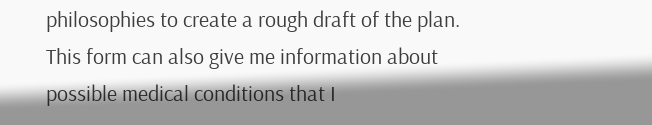philosophies to create a rough draft of the plan. This form can also give me information about possible medical conditions that I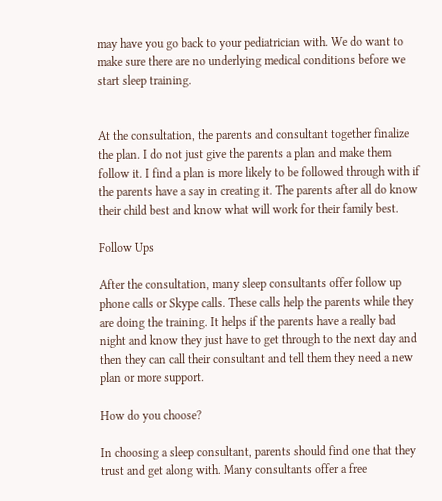may have you go back to your pediatrician with. We do want to make sure there are no underlying medical conditions before we start sleep training.


At the consultation, the parents and consultant together finalize the plan. I do not just give the parents a plan and make them follow it. I find a plan is more likely to be followed through with if the parents have a say in creating it. The parents after all do know their child best and know what will work for their family best.

Follow Ups

After the consultation, many sleep consultants offer follow up phone calls or Skype calls. These calls help the parents while they are doing the training. It helps if the parents have a really bad night and know they just have to get through to the next day and then they can call their consultant and tell them they need a new plan or more support.

How do you choose?

In choosing a sleep consultant, parents should find one that they trust and get along with. Many consultants offer a free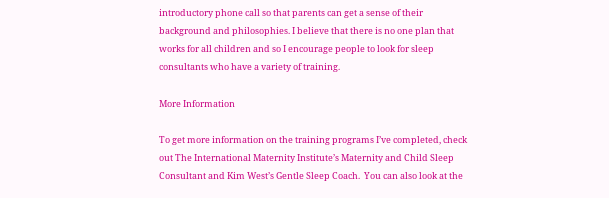introductory phone call so that parents can get a sense of their background and philosophies. I believe that there is no one plan that works for all children and so I encourage people to look for sleep consultants who have a variety of training.

More Information

To get more information on the training programs I’ve completed, check out The International Maternity Institute’s Maternity and Child Sleep Consultant and Kim West’s Gentle Sleep Coach.  You can also look at the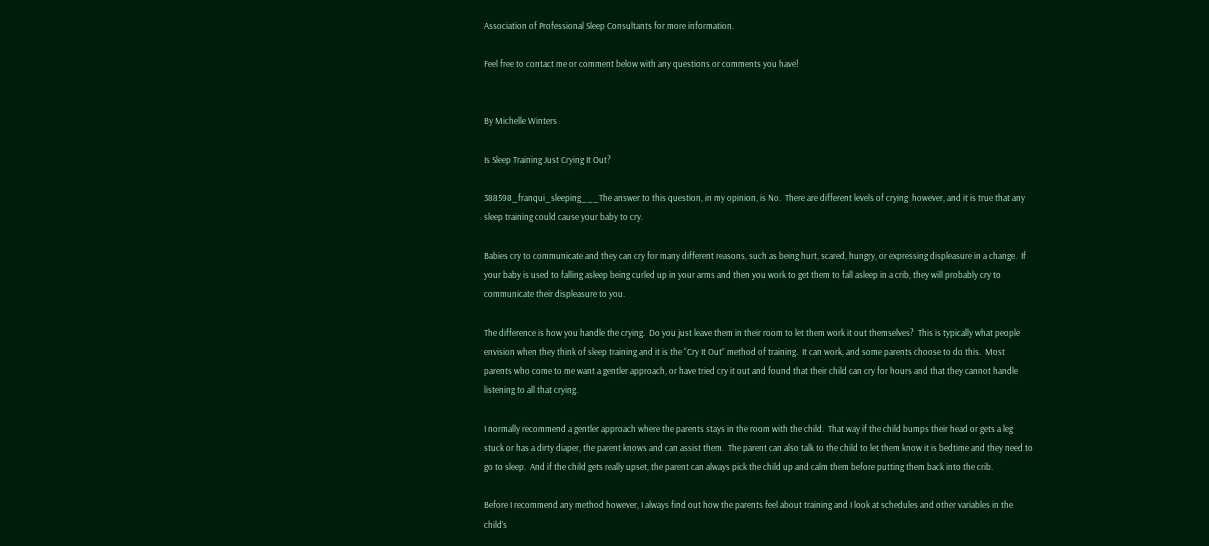Association of Professional Sleep Consultants for more information.

Feel free to contact me or comment below with any questions or comments you have!


By Michelle Winters

Is Sleep Training Just Crying It Out?

388598_franqui_sleeping___The answer to this question, in my opinion, is No.  There are different levels of crying  however, and it is true that any sleep training could cause your baby to cry.

Babies cry to communicate and they can cry for many different reasons, such as being hurt, scared, hungry, or expressing displeasure in a change.  If your baby is used to falling asleep being curled up in your arms and then you work to get them to fall asleep in a crib, they will probably cry to communicate their displeasure to you.

The difference is how you handle the crying.  Do you just leave them in their room to let them work it out themselves?  This is typically what people envision when they think of sleep training and it is the “Cry It Out” method of training.  It can work, and some parents choose to do this.  Most parents who come to me want a gentler approach, or have tried cry it out and found that their child can cry for hours and that they cannot handle listening to all that crying.

I normally recommend a gentler approach where the parents stays in the room with the child.  That way if the child bumps their head or gets a leg stuck or has a dirty diaper, the parent knows and can assist them.  The parent can also talk to the child to let them know it is bedtime and they need to go to sleep.  And if the child gets really upset, the parent can always pick the child up and calm them before putting them back into the crib.

Before I recommend any method however, I always find out how the parents feel about training and I look at schedules and other variables in the child’s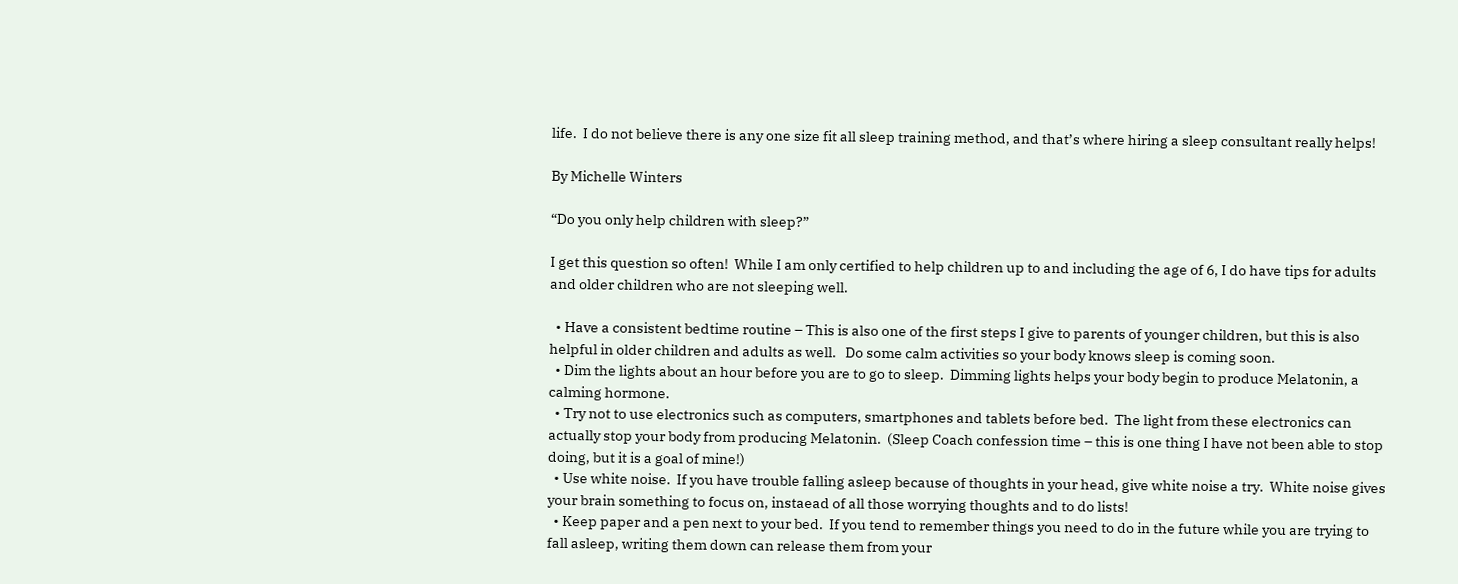life.  I do not believe there is any one size fit all sleep training method, and that’s where hiring a sleep consultant really helps!

By Michelle Winters

“Do you only help children with sleep?”

I get this question so often!  While I am only certified to help children up to and including the age of 6, I do have tips for adults and older children who are not sleeping well.

  • Have a consistent bedtime routine – This is also one of the first steps I give to parents of younger children, but this is also helpful in older children and adults as well.   Do some calm activities so your body knows sleep is coming soon.
  • Dim the lights about an hour before you are to go to sleep.  Dimming lights helps your body begin to produce Melatonin, a calming hormone.
  • Try not to use electronics such as computers, smartphones and tablets before bed.  The light from these electronics can actually stop your body from producing Melatonin.  (Sleep Coach confession time – this is one thing I have not been able to stop doing, but it is a goal of mine!)
  • Use white noise.  If you have trouble falling asleep because of thoughts in your head, give white noise a try.  White noise gives your brain something to focus on, instaead of all those worrying thoughts and to do lists!
  • Keep paper and a pen next to your bed.  If you tend to remember things you need to do in the future while you are trying to fall asleep, writing them down can release them from your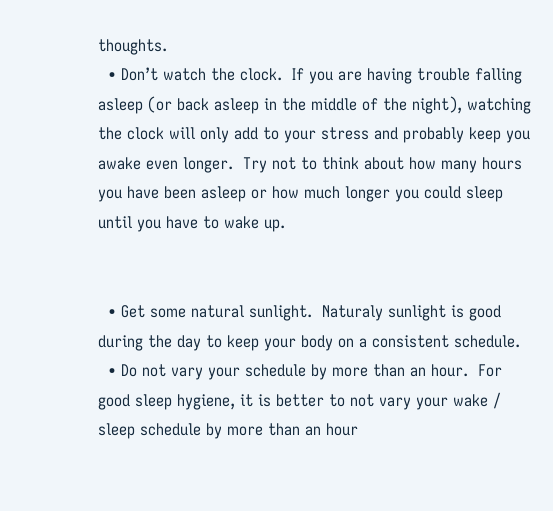thoughts.
  • Don’t watch the clock.  If you are having trouble falling asleep (or back asleep in the middle of the night), watching the clock will only add to your stress and probably keep you awake even longer.  Try not to think about how many hours you have been asleep or how much longer you could sleep until you have to wake up.


  • Get some natural sunlight.  Naturaly sunlight is good during the day to keep your body on a consistent schedule.
  • Do not vary your schedule by more than an hour.  For good sleep hygiene, it is better to not vary your wake / sleep schedule by more than an hour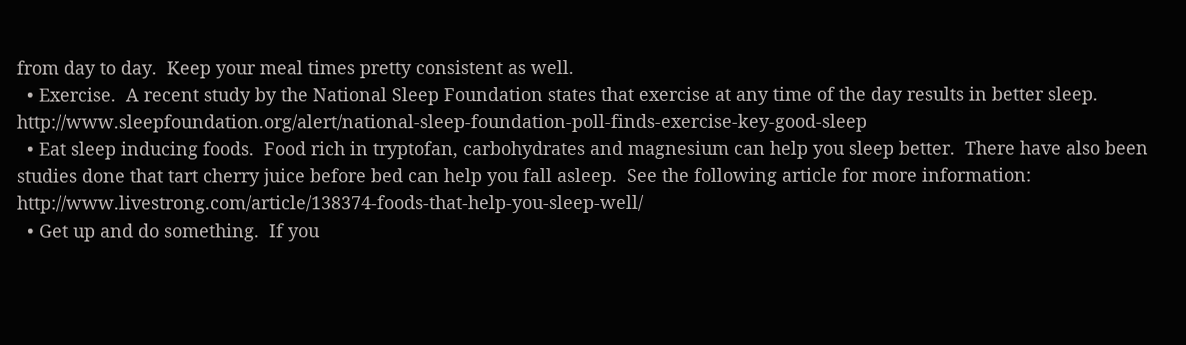from day to day.  Keep your meal times pretty consistent as well.
  • Exercise.  A recent study by the National Sleep Foundation states that exercise at any time of the day results in better sleep.  http://www.sleepfoundation.org/alert/national-sleep-foundation-poll-finds-exercise-key-good-sleep
  • Eat sleep inducing foods.  Food rich in tryptofan, carbohydrates and magnesium can help you sleep better.  There have also been studies done that tart cherry juice before bed can help you fall asleep.  See the following article for more information:  http://www.livestrong.com/article/138374-foods-that-help-you-sleep-well/
  • Get up and do something.  If you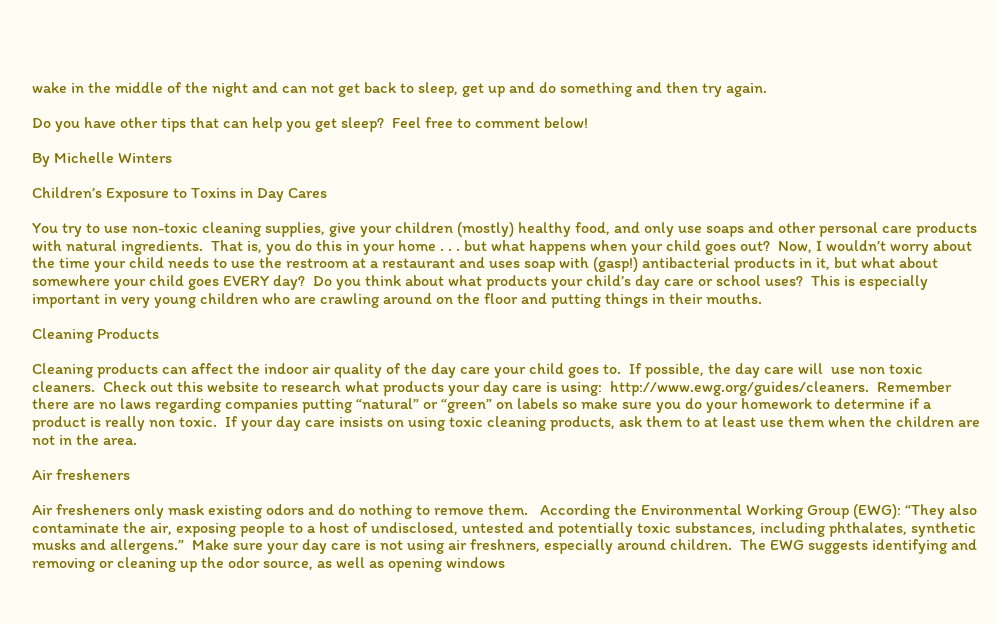wake in the middle of the night and can not get back to sleep, get up and do something and then try again.

Do you have other tips that can help you get sleep?  Feel free to comment below!

By Michelle Winters

Children’s Exposure to Toxins in Day Cares

You try to use non-toxic cleaning supplies, give your children (mostly) healthy food, and only use soaps and other personal care products with natural ingredients.  That is, you do this in your home . . . but what happens when your child goes out?  Now, I wouldn’t worry about the time your child needs to use the restroom at a restaurant and uses soap with (gasp!) antibacterial products in it, but what about somewhere your child goes EVERY day?  Do you think about what products your child’s day care or school uses?  This is especially important in very young children who are crawling around on the floor and putting things in their mouths.

Cleaning Products

Cleaning products can affect the indoor air quality of the day care your child goes to.  If possible, the day care will  use non toxic cleaners.  Check out this website to research what products your day care is using:  http://www.ewg.org/guides/cleaners.  Remember there are no laws regarding companies putting “natural” or “green” on labels so make sure you do your homework to determine if a product is really non toxic.  If your day care insists on using toxic cleaning products, ask them to at least use them when the children are not in the area.

Air fresheners

Air fresheners only mask existing odors and do nothing to remove them.   According the Environmental Working Group (EWG): “They also contaminate the air, exposing people to a host of undisclosed, untested and potentially toxic substances, including phthalates, synthetic musks and allergens.”  Make sure your day care is not using air freshners, especially around children.  The EWG suggests identifying and removing or cleaning up the odor source, as well as opening windows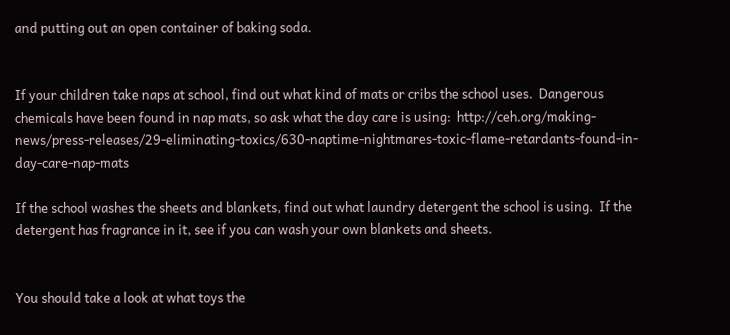and putting out an open container of baking soda.


If your children take naps at school, find out what kind of mats or cribs the school uses.  Dangerous chemicals have been found in nap mats, so ask what the day care is using:  http://ceh.org/making-news/press-releases/29-eliminating-toxics/630-naptime-nightmares-toxic-flame-retardants-found-in-day-care-nap-mats

If the school washes the sheets and blankets, find out what laundry detergent the school is using.  If the detergent has fragrance in it, see if you can wash your own blankets and sheets.


You should take a look at what toys the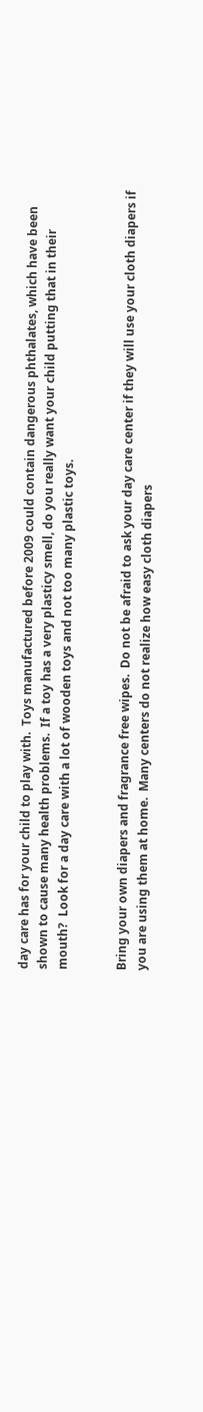day care has for your child to play with.  Toys manufactured before 2009 could contain dangerous phthalates, which have been shown to cause many health problems.  If a toy has a very plasticy smell, do you really want your child putting that in their mouth?  Look for a day care with a lot of wooden toys and not too many plastic toys.


Bring your own diapers and fragrance free wipes.  Do not be afraid to ask your day care center if they will use your cloth diapers if you are using them at home.  Many centers do not realize how easy cloth diapers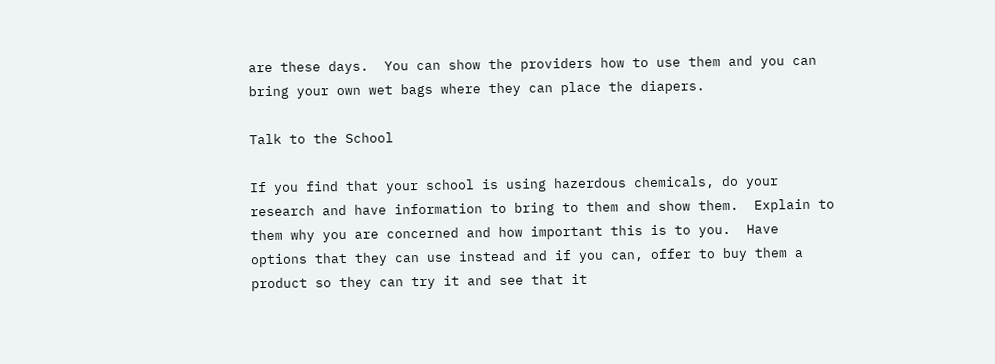are these days.  You can show the providers how to use them and you can bring your own wet bags where they can place the diapers.

Talk to the School

If you find that your school is using hazerdous chemicals, do your research and have information to bring to them and show them.  Explain to them why you are concerned and how important this is to you.  Have options that they can use instead and if you can, offer to buy them a product so they can try it and see that it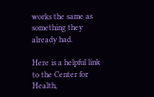works the same as something they already had.

Here is a helpful link to the Center for Health,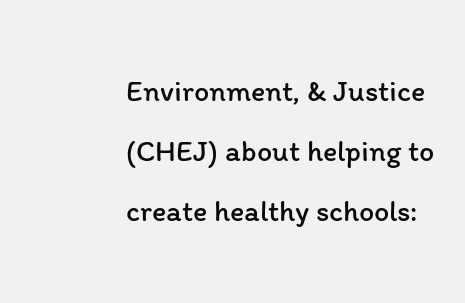Environment, & Justice (CHEJ) about helping to create healthy schools: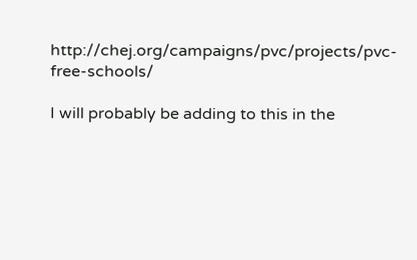http://chej.org/campaigns/pvc/projects/pvc-free-schools/

I will probably be adding to this in the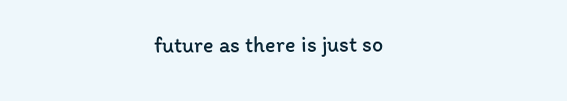future as there is just so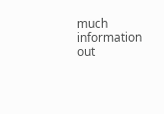much information out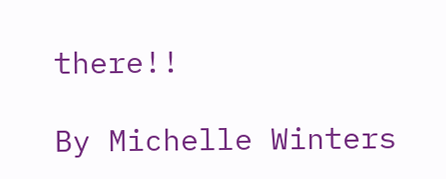there!!

By Michelle Winters